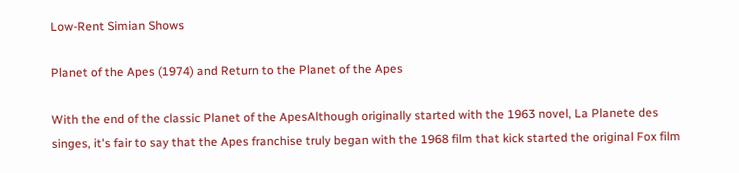Low-Rent Simian Shows

Planet of the Apes (1974) and Return to the Planet of the Apes

With the end of the classic Planet of the ApesAlthough originally started with the 1963 novel, La Planete des singes, it's fair to say that the Apes franchise truly began with the 1968 film that kick started the original Fox film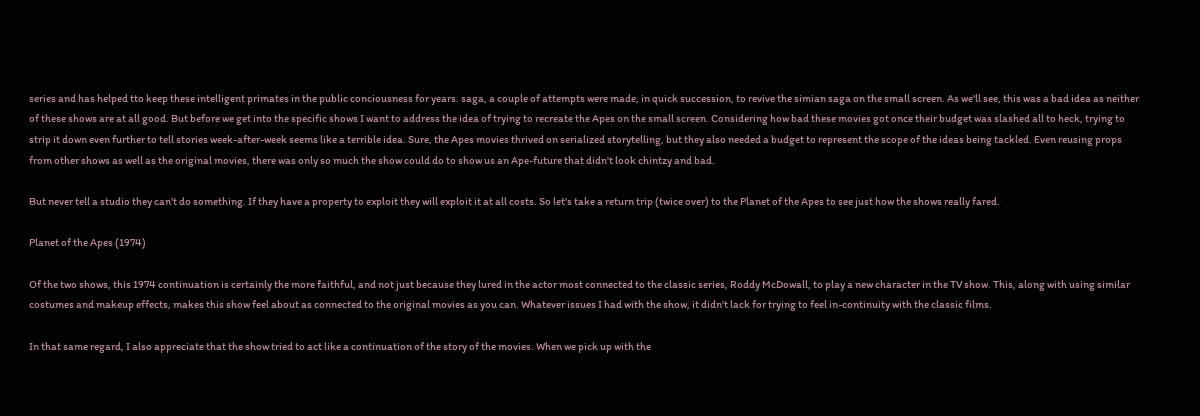series and has helped tto keep these intelligent primates in the public conciousness for years. saga, a couple of attempts were made, in quick succession, to revive the simian saga on the small screen. As we'll see, this was a bad idea as neither of these shows are at all good. But before we get into the specific shows I want to address the idea of trying to recreate the Apes on the small screen. Considering how bad these movies got once their budget was slashed all to heck, trying to strip it down even further to tell stories week-after-week seems like a terrible idea. Sure, the Apes movies thrived on serialized storytelling, but they also needed a budget to represent the scope of the ideas being tackled. Even reusing props from other shows as well as the original movies, there was only so much the show could do to show us an Ape-future that didn't look chintzy and bad.

But never tell a studio they can't do something. If they have a property to exploit they will exploit it at all costs. So let's take a return trip (twice over) to the Planet of the Apes to see just how the shows really fared.

Planet of the Apes (1974)

Of the two shows, this 1974 continuation is certainly the more faithful, and not just because they lured in the actor most connected to the classic series, Roddy McDowall, to play a new character in the TV show. This, along with using similar costumes and makeup effects, makes this show feel about as connected to the original movies as you can. Whatever issues I had with the show, it didn't lack for trying to feel in-continuity with the classic films.

In that same regard, I also appreciate that the show tried to act like a continuation of the story of the movies. When we pick up with the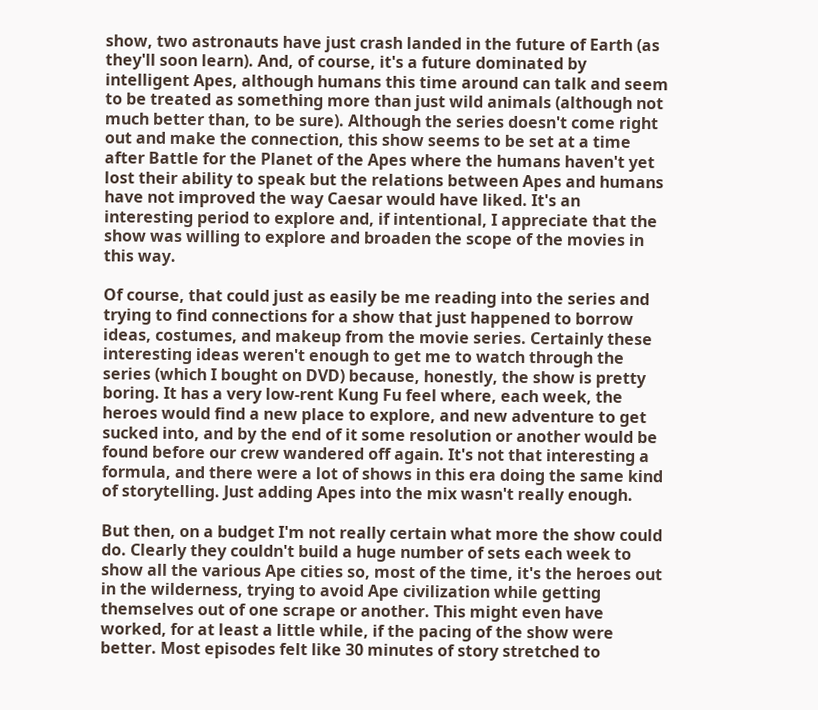show, two astronauts have just crash landed in the future of Earth (as they'll soon learn). And, of course, it's a future dominated by intelligent Apes, although humans this time around can talk and seem to be treated as something more than just wild animals (although not much better than, to be sure). Although the series doesn't come right out and make the connection, this show seems to be set at a time after Battle for the Planet of the Apes where the humans haven't yet lost their ability to speak but the relations between Apes and humans have not improved the way Caesar would have liked. It's an interesting period to explore and, if intentional, I appreciate that the show was willing to explore and broaden the scope of the movies in this way.

Of course, that could just as easily be me reading into the series and trying to find connections for a show that just happened to borrow ideas, costumes, and makeup from the movie series. Certainly these interesting ideas weren't enough to get me to watch through the series (which I bought on DVD) because, honestly, the show is pretty boring. It has a very low-rent Kung Fu feel where, each week, the heroes would find a new place to explore, and new adventure to get sucked into, and by the end of it some resolution or another would be found before our crew wandered off again. It's not that interesting a formula, and there were a lot of shows in this era doing the same kind of storytelling. Just adding Apes into the mix wasn't really enough.

But then, on a budget I'm not really certain what more the show could do. Clearly they couldn't build a huge number of sets each week to show all the various Ape cities so, most of the time, it's the heroes out in the wilderness, trying to avoid Ape civilization while getting themselves out of one scrape or another. This might even have worked, for at least a little while, if the pacing of the show were better. Most episodes felt like 30 minutes of story stretched to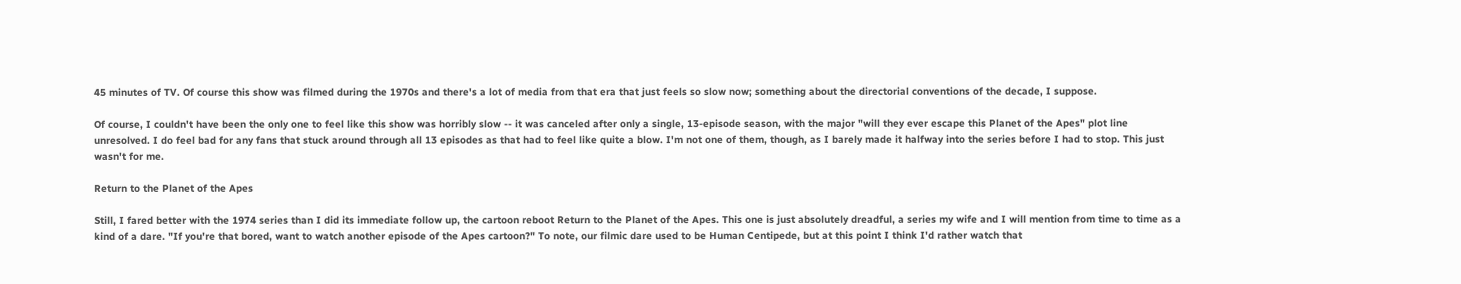45 minutes of TV. Of course this show was filmed during the 1970s and there's a lot of media from that era that just feels so slow now; something about the directorial conventions of the decade, I suppose.

Of course, I couldn't have been the only one to feel like this show was horribly slow -- it was canceled after only a single, 13-episode season, with the major "will they ever escape this Planet of the Apes" plot line unresolved. I do feel bad for any fans that stuck around through all 13 episodes as that had to feel like quite a blow. I'm not one of them, though, as I barely made it halfway into the series before I had to stop. This just wasn't for me.

Return to the Planet of the Apes

Still, I fared better with the 1974 series than I did its immediate follow up, the cartoon reboot Return to the Planet of the Apes. This one is just absolutely dreadful, a series my wife and I will mention from time to time as a kind of a dare. "If you're that bored, want to watch another episode of the Apes cartoon?" To note, our filmic dare used to be Human Centipede, but at this point I think I'd rather watch that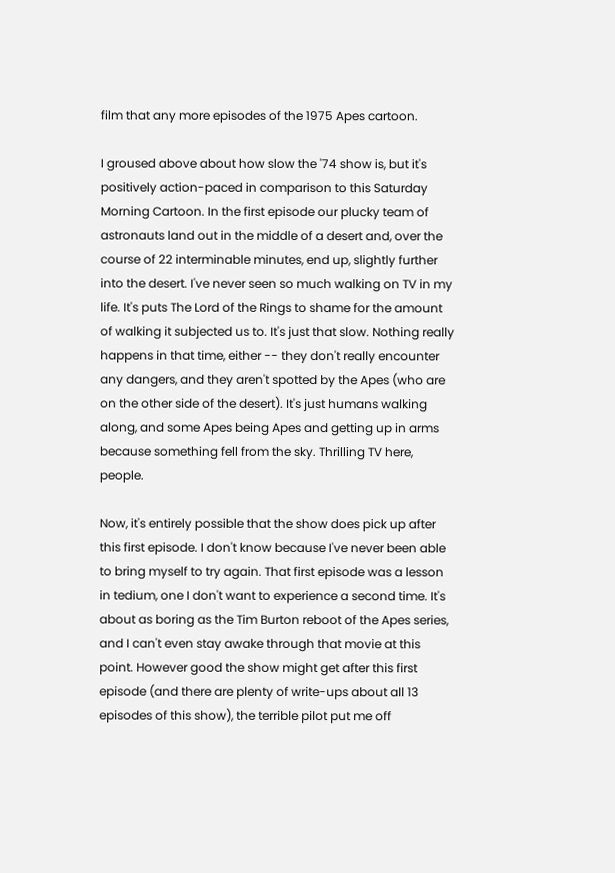film that any more episodes of the 1975 Apes cartoon.

I groused above about how slow the '74 show is, but it's positively action-paced in comparison to this Saturday Morning Cartoon. In the first episode our plucky team of astronauts land out in the middle of a desert and, over the course of 22 interminable minutes, end up, slightly further into the desert. I've never seen so much walking on TV in my life. It's puts The Lord of the Rings to shame for the amount of walking it subjected us to. It's just that slow. Nothing really happens in that time, either -- they don't really encounter any dangers, and they aren't spotted by the Apes (who are on the other side of the desert). It's just humans walking along, and some Apes being Apes and getting up in arms because something fell from the sky. Thrilling TV here, people.

Now, it's entirely possible that the show does pick up after this first episode. I don't know because I've never been able to bring myself to try again. That first episode was a lesson in tedium, one I don't want to experience a second time. It's about as boring as the Tim Burton reboot of the Apes series, and I can't even stay awake through that movie at this point. However good the show might get after this first episode (and there are plenty of write-ups about all 13 episodes of this show), the terrible pilot put me off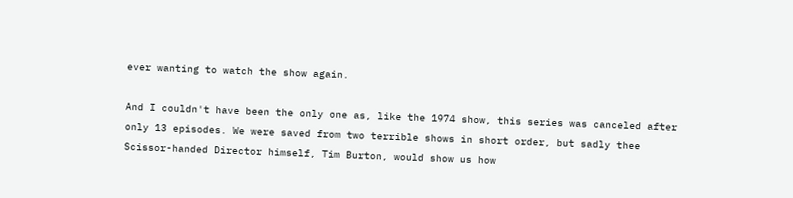ever wanting to watch the show again.

And I couldn't have been the only one as, like the 1974 show, this series was canceled after only 13 episodes. We were saved from two terrible shows in short order, but sadly thee Scissor-handed Director himself, Tim Burton, would show us how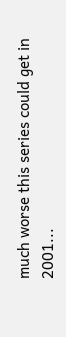much worse this series could get in 2001...